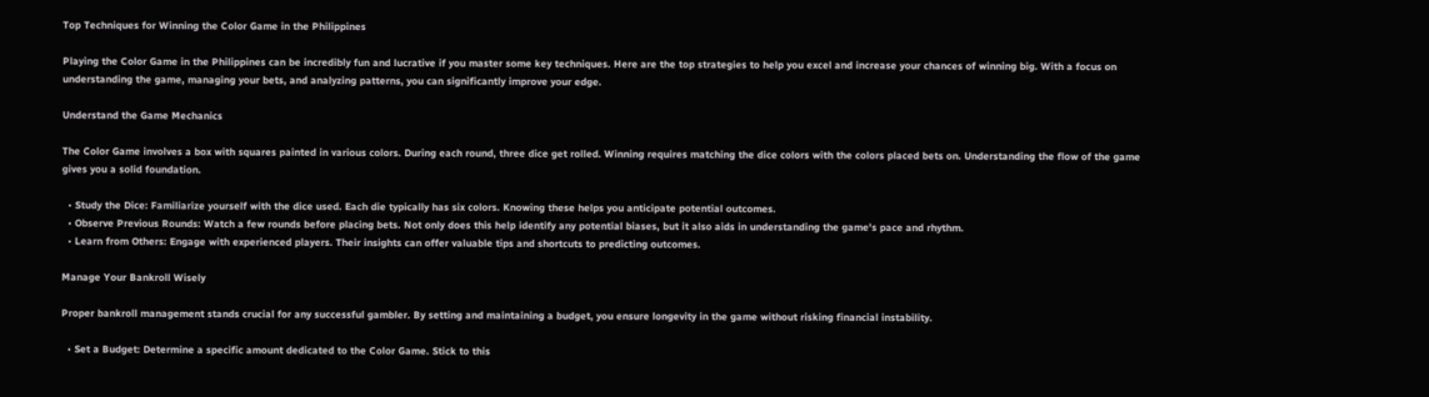Top Techniques for Winning the Color Game in the Philippines

Playing the Color Game in the Philippines can be incredibly fun and lucrative if you master some key techniques. Here are the top strategies to help you excel and increase your chances of winning big. With a focus on understanding the game, managing your bets, and analyzing patterns, you can significantly improve your edge.

Understand the Game Mechanics

The Color Game involves a box with squares painted in various colors. During each round, three dice get rolled. Winning requires matching the dice colors with the colors placed bets on. Understanding the flow of the game gives you a solid foundation.

  • Study the Dice: Familiarize yourself with the dice used. Each die typically has six colors. Knowing these helps you anticipate potential outcomes.
  • Observe Previous Rounds: Watch a few rounds before placing bets. Not only does this help identify any potential biases, but it also aids in understanding the game's pace and rhythm.
  • Learn from Others: Engage with experienced players. Their insights can offer valuable tips and shortcuts to predicting outcomes.

Manage Your Bankroll Wisely

Proper bankroll management stands crucial for any successful gambler. By setting and maintaining a budget, you ensure longevity in the game without risking financial instability.

  • Set a Budget: Determine a specific amount dedicated to the Color Game. Stick to this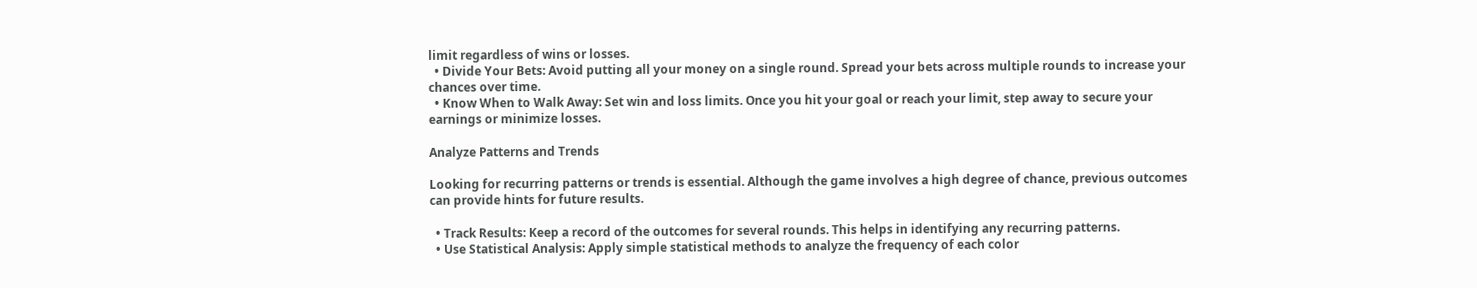limit regardless of wins or losses.
  • Divide Your Bets: Avoid putting all your money on a single round. Spread your bets across multiple rounds to increase your chances over time.
  • Know When to Walk Away: Set win and loss limits. Once you hit your goal or reach your limit, step away to secure your earnings or minimize losses.

Analyze Patterns and Trends

Looking for recurring patterns or trends is essential. Although the game involves a high degree of chance, previous outcomes can provide hints for future results.

  • Track Results: Keep a record of the outcomes for several rounds. This helps in identifying any recurring patterns.
  • Use Statistical Analysis: Apply simple statistical methods to analyze the frequency of each color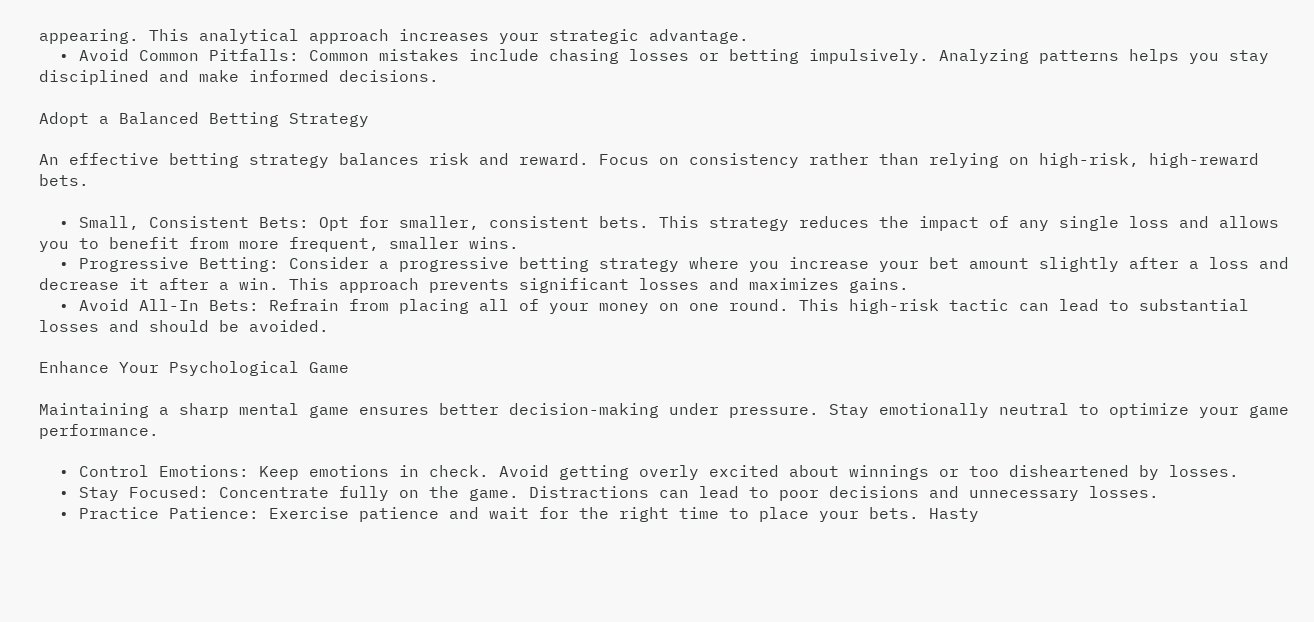appearing. This analytical approach increases your strategic advantage.
  • Avoid Common Pitfalls: Common mistakes include chasing losses or betting impulsively. Analyzing patterns helps you stay disciplined and make informed decisions.

Adopt a Balanced Betting Strategy

An effective betting strategy balances risk and reward. Focus on consistency rather than relying on high-risk, high-reward bets.

  • Small, Consistent Bets: Opt for smaller, consistent bets. This strategy reduces the impact of any single loss and allows you to benefit from more frequent, smaller wins.
  • Progressive Betting: Consider a progressive betting strategy where you increase your bet amount slightly after a loss and decrease it after a win. This approach prevents significant losses and maximizes gains.
  • Avoid All-In Bets: Refrain from placing all of your money on one round. This high-risk tactic can lead to substantial losses and should be avoided.

Enhance Your Psychological Game

Maintaining a sharp mental game ensures better decision-making under pressure. Stay emotionally neutral to optimize your game performance.

  • Control Emotions: Keep emotions in check. Avoid getting overly excited about winnings or too disheartened by losses.
  • Stay Focused: Concentrate fully on the game. Distractions can lead to poor decisions and unnecessary losses.
  • Practice Patience: Exercise patience and wait for the right time to place your bets. Hasty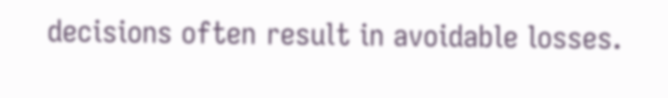decisions often result in avoidable losses.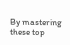By mastering these top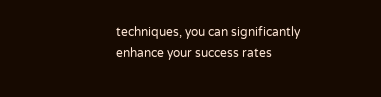techniques, you can significantly enhance your success rates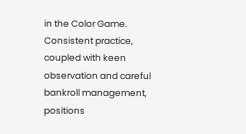in the Color Game. Consistent practice, coupled with keen observation and careful bankroll management, positions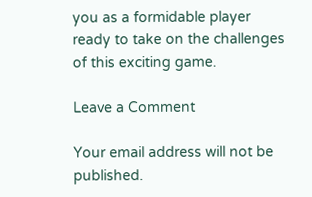you as a formidable player ready to take on the challenges of this exciting game.

Leave a Comment

Your email address will not be published.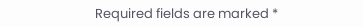Required fields are marked *